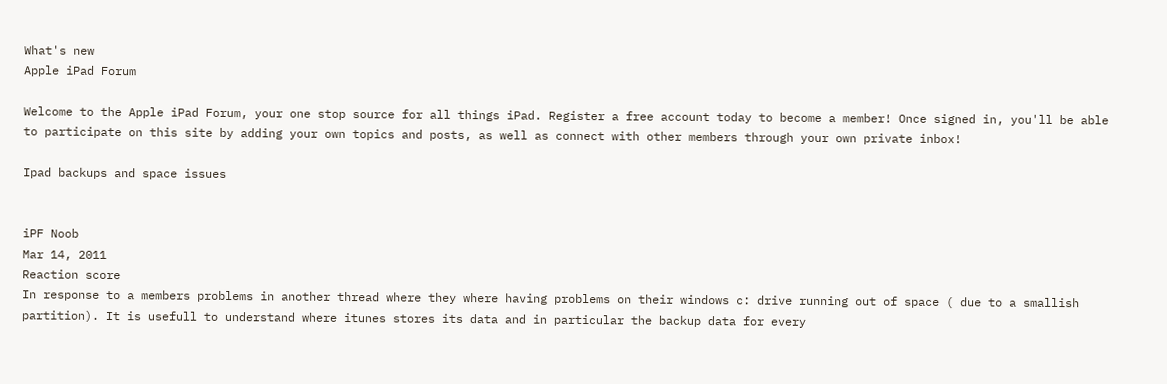What's new
Apple iPad Forum

Welcome to the Apple iPad Forum, your one stop source for all things iPad. Register a free account today to become a member! Once signed in, you'll be able to participate on this site by adding your own topics and posts, as well as connect with other members through your own private inbox!

Ipad backups and space issues


iPF Noob
Mar 14, 2011
Reaction score
In response to a members problems in another thread where they where having problems on their windows c: drive running out of space ( due to a smallish partition). It is usefull to understand where itunes stores its data and in particular the backup data for every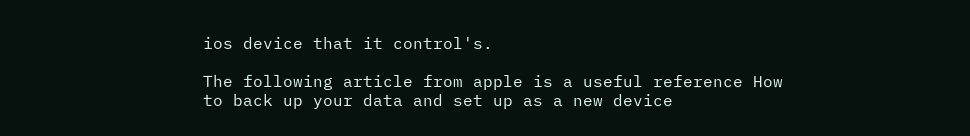ios device that it control's.

The following article from apple is a useful reference How to back up your data and set up as a new device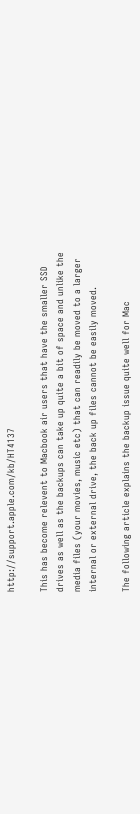http://support.apple.com/kb/HT4137

This has become relevent to Macbook air users that have the smaller SSD drives as well as the backups can take up quite a bit of space and unlike the media files (your movies, music etc) that can readily be moved to a larger internal or external drive, the back up files cannot be easily moved.

The following article explains the backup issue quite well for Mac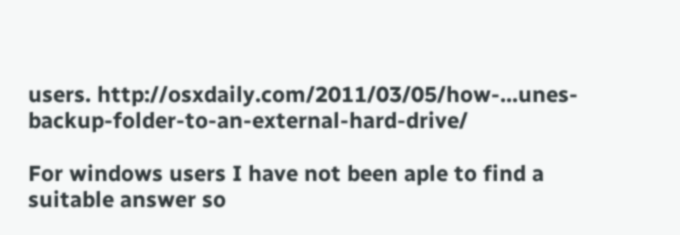users. http://osxdaily.com/2011/03/05/how-...unes-backup-folder-to-an-external-hard-drive/

For windows users I have not been aple to find a suitable answer so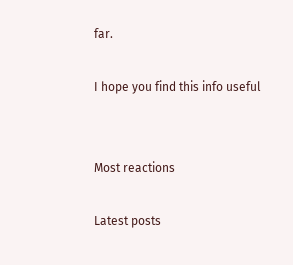far.

I hope you find this info useful


Most reactions

Latest posts